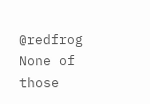@redfrog None of those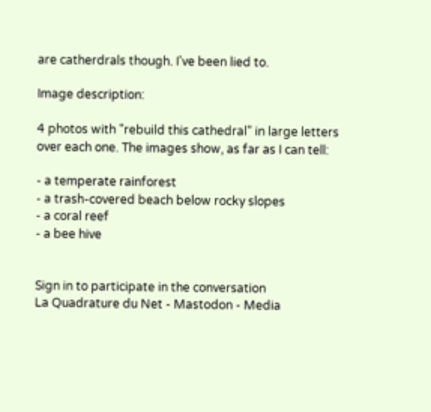are catherdrals though. I've been lied to.

Image description:

4 photos with "rebuild this cathedral" in large letters over each one. The images show, as far as I can tell:

- a temperate rainforest
- a trash-covered beach below rocky slopes
- a coral reef
- a bee hive


Sign in to participate in the conversation
La Quadrature du Net - Mastodon - Media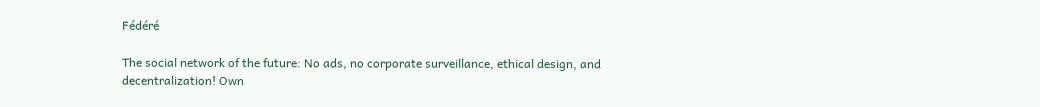Fédéré

The social network of the future: No ads, no corporate surveillance, ethical design, and decentralization! Own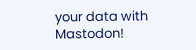your data with Mastodon!